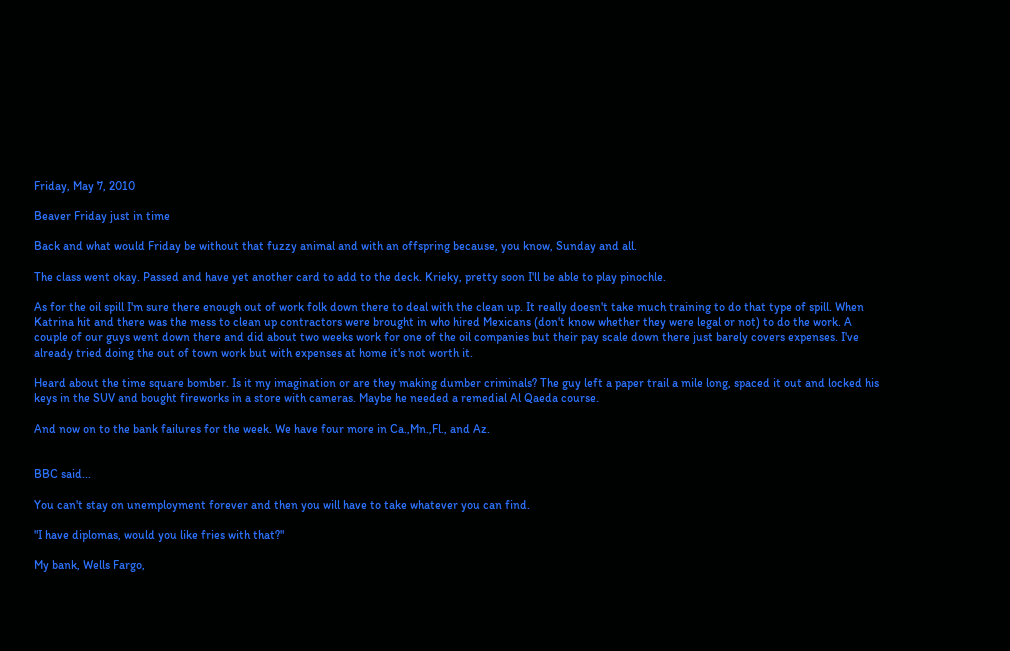Friday, May 7, 2010

Beaver Friday just in time

Back and what would Friday be without that fuzzy animal and with an offspring because, you know, Sunday and all.

The class went okay. Passed and have yet another card to add to the deck. Krieky, pretty soon I'll be able to play pinochle.

As for the oil spill I'm sure there enough out of work folk down there to deal with the clean up. It really doesn't take much training to do that type of spill. When Katrina hit and there was the mess to clean up contractors were brought in who hired Mexicans (don't know whether they were legal or not) to do the work. A couple of our guys went down there and did about two weeks work for one of the oil companies but their pay scale down there just barely covers expenses. I've already tried doing the out of town work but with expenses at home it's not worth it.

Heard about the time square bomber. Is it my imagination or are they making dumber criminals? The guy left a paper trail a mile long, spaced it out and locked his keys in the SUV and bought fireworks in a store with cameras. Maybe he needed a remedial Al Qaeda course.

And now on to the bank failures for the week. We have four more in Ca.,Mn.,Fl., and Az.


BBC said...

You can't stay on unemployment forever and then you will have to take whatever you can find.

"I have diplomas, would you like fries with that?"

My bank, Wells Fargo,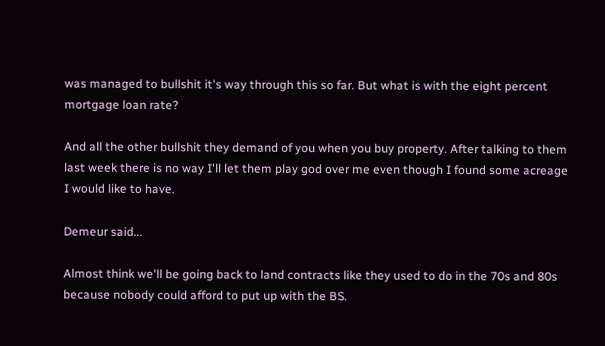was managed to bullshit it's way through this so far. But what is with the eight percent mortgage loan rate?

And all the other bullshit they demand of you when you buy property. After talking to them last week there is no way I'll let them play god over me even though I found some acreage I would like to have.

Demeur said...

Almost think we'll be going back to land contracts like they used to do in the 70s and 80s because nobody could afford to put up with the BS.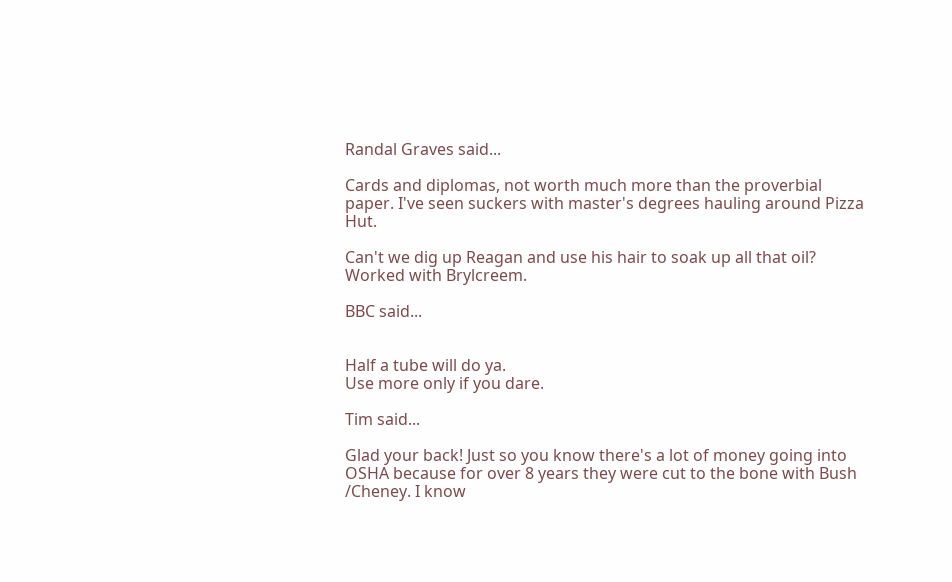Randal Graves said...

Cards and diplomas, not worth much more than the proverbial paper. I've seen suckers with master's degrees hauling around Pizza Hut.

Can't we dig up Reagan and use his hair to soak up all that oil? Worked with Brylcreem.

BBC said...


Half a tube will do ya.
Use more only if you dare.

Tim said...

Glad your back! Just so you know there's a lot of money going into OSHA because for over 8 years they were cut to the bone with Bush /Cheney. I know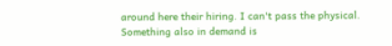around here their hiring. I can't pass the physical.
Something also in demand is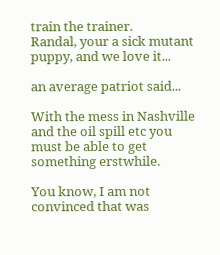train the trainer.
Randal, your a sick mutant puppy, and we love it...

an average patriot said...

With the mess in Nashville and the oil spill etc you must be able to get something erstwhile.

You know, I am not convinced that was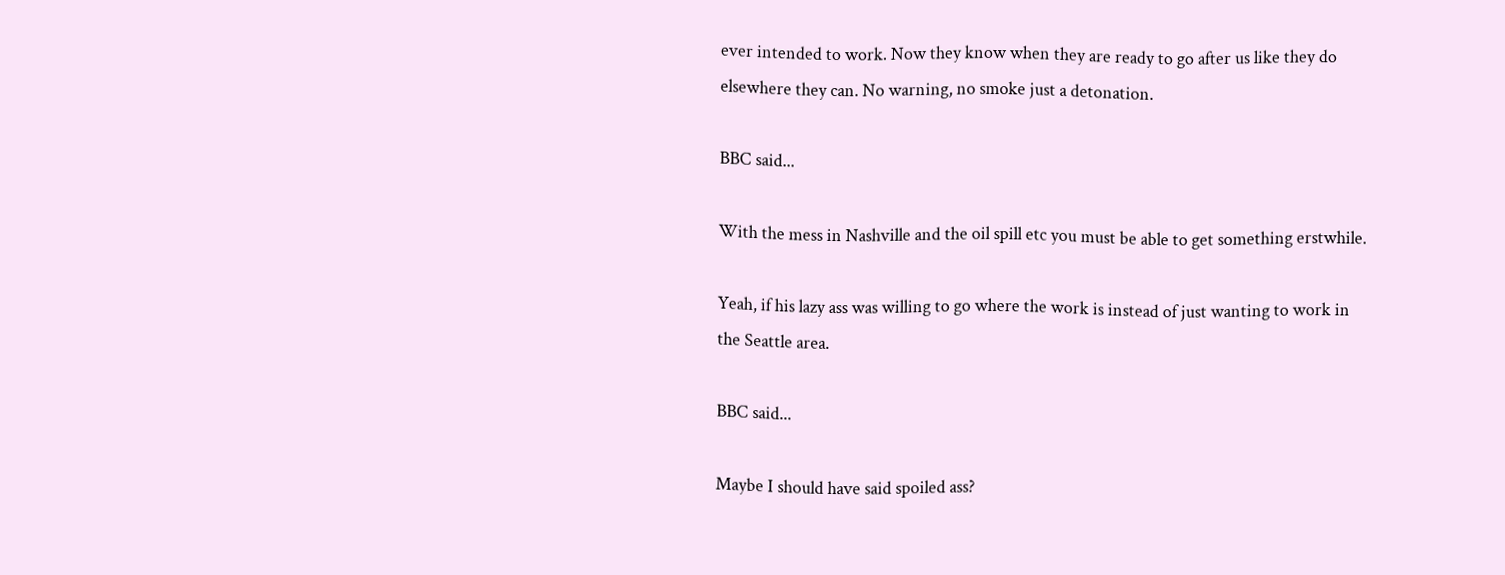ever intended to work. Now they know when they are ready to go after us like they do elsewhere they can. No warning, no smoke just a detonation.

BBC said...

With the mess in Nashville and the oil spill etc you must be able to get something erstwhile.

Yeah, if his lazy ass was willing to go where the work is instead of just wanting to work in the Seattle area.

BBC said...

Maybe I should have said spoiled ass?